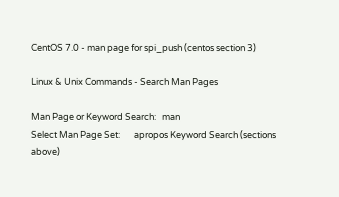CentOS 7.0 - man page for spi_push (centos section 3)

Linux & Unix Commands - Search Man Pages

Man Page or Keyword Search:   man
Select Man Page Set:       apropos Keyword Search (sections above)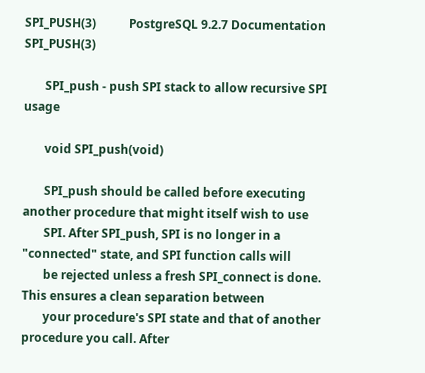SPI_PUSH(3)           PostgreSQL 9.2.7 Documentation              SPI_PUSH(3)

       SPI_push - push SPI stack to allow recursive SPI usage

       void SPI_push(void)

       SPI_push should be called before executing another procedure that might itself wish to use
       SPI. After SPI_push, SPI is no longer in a "connected" state, and SPI function calls will
       be rejected unless a fresh SPI_connect is done. This ensures a clean separation between
       your procedure's SPI state and that of another procedure you call. After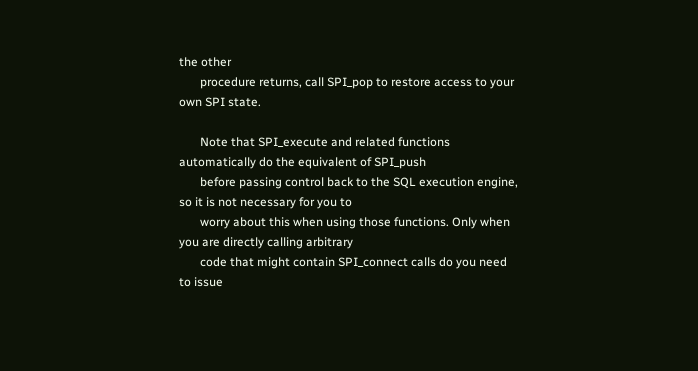the other
       procedure returns, call SPI_pop to restore access to your own SPI state.

       Note that SPI_execute and related functions automatically do the equivalent of SPI_push
       before passing control back to the SQL execution engine, so it is not necessary for you to
       worry about this when using those functions. Only when you are directly calling arbitrary
       code that might contain SPI_connect calls do you need to issue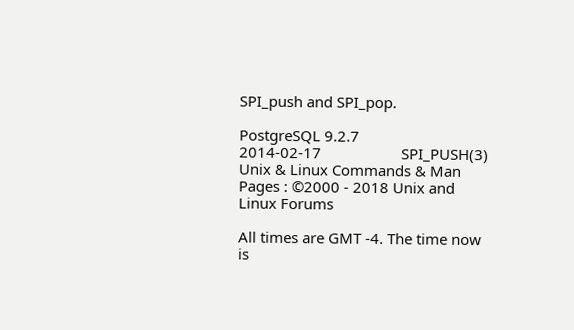SPI_push and SPI_pop.

PostgreSQL 9.2.7                2014-02-17                    SPI_PUSH(3)
Unix & Linux Commands & Man Pages : ©2000 - 2018 Unix and Linux Forums

All times are GMT -4. The time now is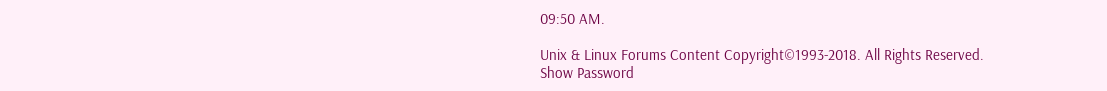09:50 AM.

Unix & Linux Forums Content Copyright©1993-2018. All Rights Reserved.
Show Password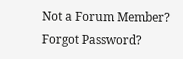Not a Forum Member?
Forgot Password?